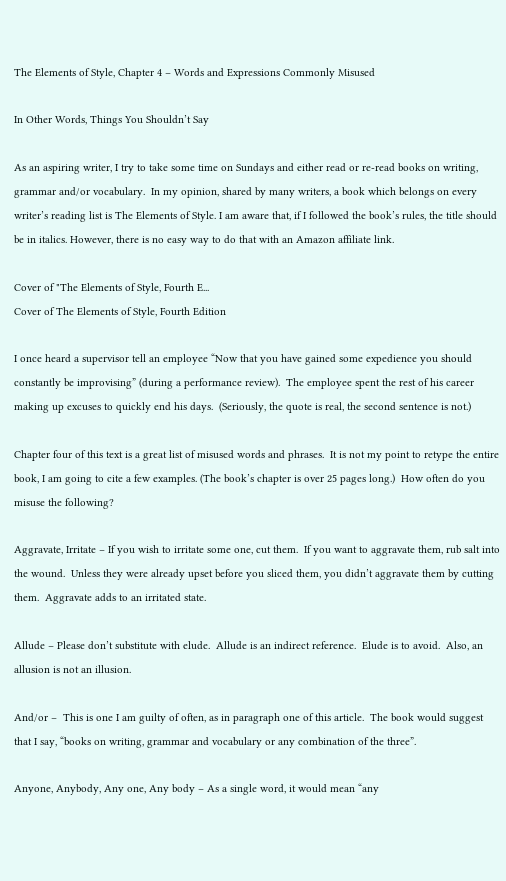The Elements of Style, Chapter 4 – Words and Expressions Commonly Misused

In Other Words, Things You Shouldn’t Say

As an aspiring writer, I try to take some time on Sundays and either read or re-read books on writing, grammar and/or vocabulary.  In my opinion, shared by many writers, a book which belongs on every writer’s reading list is The Elements of Style. I am aware that, if I followed the book’s rules, the title should be in italics. However, there is no easy way to do that with an Amazon affiliate link.

Cover of "The Elements of Style, Fourth E...
Cover of The Elements of Style, Fourth Edition

I once heard a supervisor tell an employee “Now that you have gained some expedience you should constantly be improvising” (during a performance review).  The employee spent the rest of his career making up excuses to quickly end his days.  (Seriously, the quote is real, the second sentence is not.)

Chapter four of this text is a great list of misused words and phrases.  It is not my point to retype the entire book, I am going to cite a few examples. (The book’s chapter is over 25 pages long.)  How often do you misuse the following?

Aggravate, Irritate – If you wish to irritate some one, cut them.  If you want to aggravate them, rub salt into the wound.  Unless they were already upset before you sliced them, you didn’t aggravate them by cutting them.  Aggravate adds to an irritated state.

Allude – Please don’t substitute with elude.  Allude is an indirect reference.  Elude is to avoid.  Also, an allusion is not an illusion.

And/or –  This is one I am guilty of often, as in paragraph one of this article.  The book would suggest that I say, “books on writing, grammar and vocabulary or any combination of the three”.

Anyone, Anybody, Any one, Any body – As a single word, it would mean “any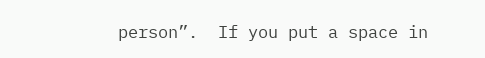person”.  If you put a space in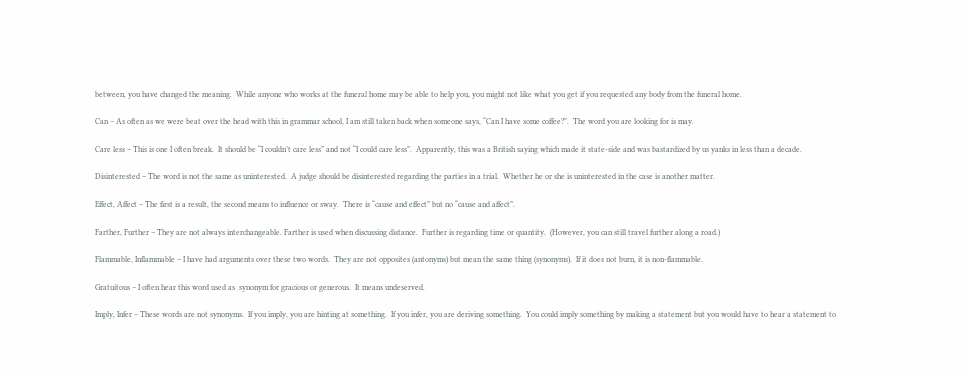between, you have changed the meaning.  While anyone who works at the funeral home may be able to help you, you might not like what you get if you requested any body from the funeral home.

Can – As often as we were beat over the head with this in grammar school, I am still taken back when someone says, “Can I have some coffee?”.  The word you are looking for is may.

Care less – This is one I often break.  It should be “I couldn’t care less” and not “I could care less”.  Apparently, this was a British saying which made it state-side and was bastardized by us yanks in less than a decade.

Disinterested – The word is not the same as uninterested.  A judge should be disinterested regarding the parties in a trial.  Whether he or she is uninterested in the case is another matter.

Effect, Affect – The first is a result, the second means to influence or sway.  There is “cause and effect” but no “cause and affect”.

Farther, Further – They are not always interchangeable. Farther is used when discussing distance.  Further is regarding time or quantity.  (However, you can still travel further along a road.)

Flammable, Inflammable – I have had arguments over these two words.  They are not opposites (antonyms) but mean the same thing (synonyms).  If it does not burn, it is non-flammable.

Gratuitous – I often hear this word used as  synonym for gracious or generous.  It means undeserved.

Imply, Infer – These words are not synonyms.  If you imply, you are hinting at something.  If you infer, you are deriving something.  You could imply something by making a statement but you would have to hear a statement to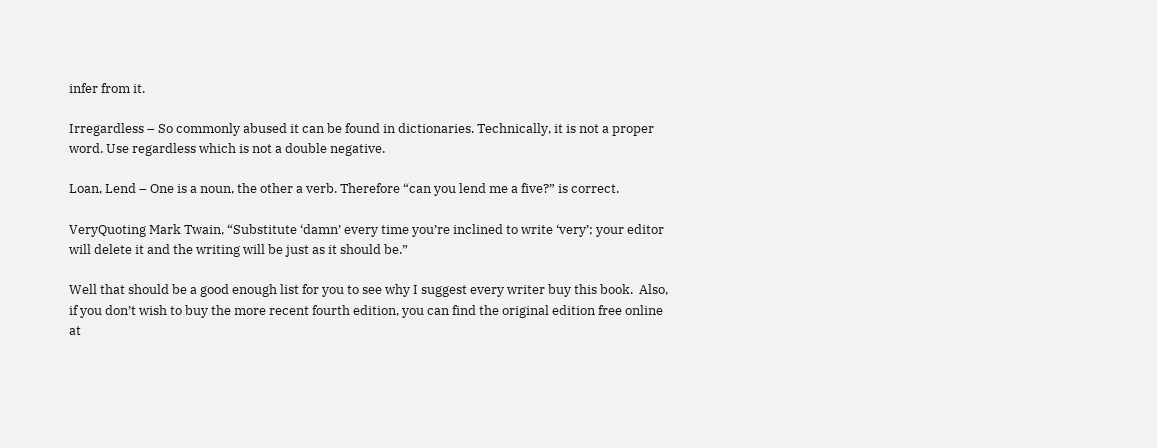infer from it.

Irregardless – So commonly abused it can be found in dictionaries. Technically, it is not a proper word. Use regardless which is not a double negative.

Loan, Lend – One is a noun, the other a verb. Therefore “can you lend me a five?” is correct.

VeryQuoting Mark Twain, “Substitute ‘damn’ every time you’re inclined to write ‘very’; your editor will delete it and the writing will be just as it should be.”

Well that should be a good enough list for you to see why I suggest every writer buy this book.  Also, if you don’t wish to buy the more recent fourth edition, you can find the original edition free online at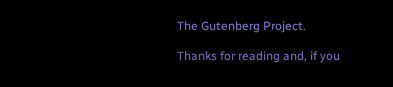The Gutenberg Project.

Thanks for reading and, if you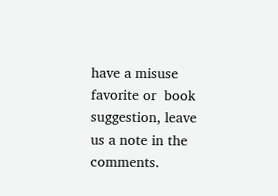have a misuse favorite or  book suggestion, leave us a note in the comments.